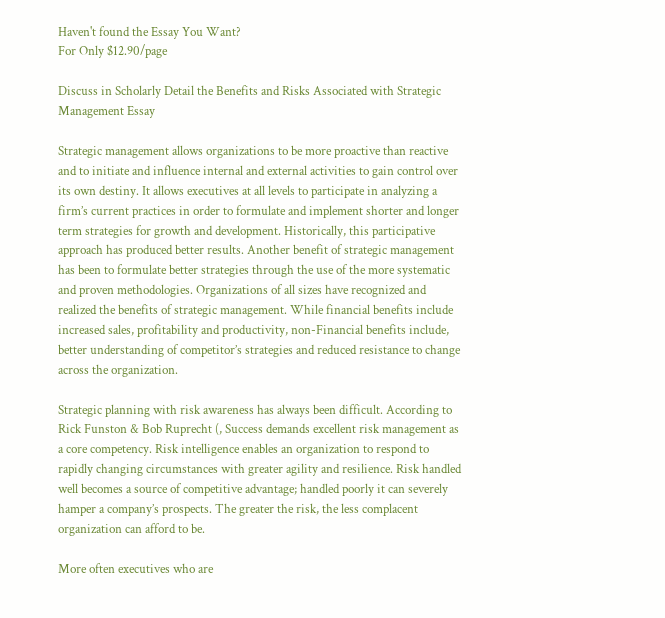Haven't found the Essay You Want?
For Only $12.90/page

Discuss in Scholarly Detail the Benefits and Risks Associated with Strategic Management Essay

Strategic management allows organizations to be more proactive than reactive and to initiate and influence internal and external activities to gain control over its own destiny. It allows executives at all levels to participate in analyzing a firm’s current practices in order to formulate and implement shorter and longer term strategies for growth and development. Historically, this participative approach has produced better results. Another benefit of strategic management has been to formulate better strategies through the use of the more systematic and proven methodologies. Organizations of all sizes have recognized and realized the benefits of strategic management. While financial benefits include increased sales, profitability and productivity, non-Financial benefits include, better understanding of competitor’s strategies and reduced resistance to change across the organization.

Strategic planning with risk awareness has always been difficult. According to Rick Funston & Bob Ruprecht (, Success demands excellent risk management as a core competency. Risk intelligence enables an organization to respond to rapidly changing circumstances with greater agility and resilience. Risk handled well becomes a source of competitive advantage; handled poorly it can severely hamper a company’s prospects. The greater the risk, the less complacent organization can afford to be.

More often executives who are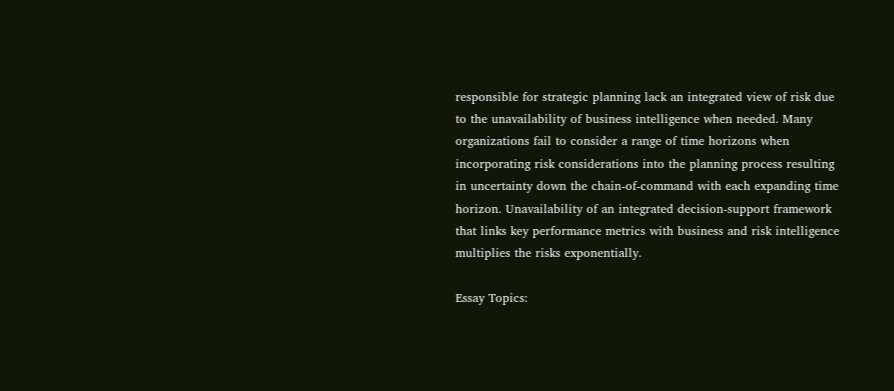responsible for strategic planning lack an integrated view of risk due to the unavailability of business intelligence when needed. Many organizations fail to consider a range of time horizons when incorporating risk considerations into the planning process resulting in uncertainty down the chain-of-command with each expanding time horizon. Unavailability of an integrated decision-support framework that links key performance metrics with business and risk intelligence multiplies the risks exponentially.

Essay Topics: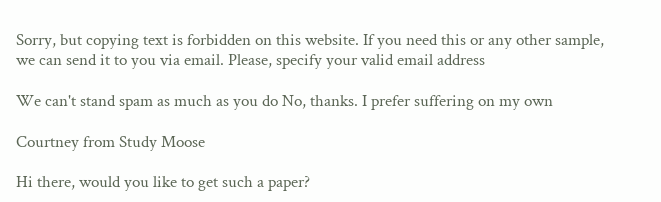Sorry, but copying text is forbidden on this website. If you need this or any other sample, we can send it to you via email. Please, specify your valid email address

We can't stand spam as much as you do No, thanks. I prefer suffering on my own

Courtney from Study Moose

Hi there, would you like to get such a paper?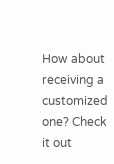How about receiving a customized one? Check it out